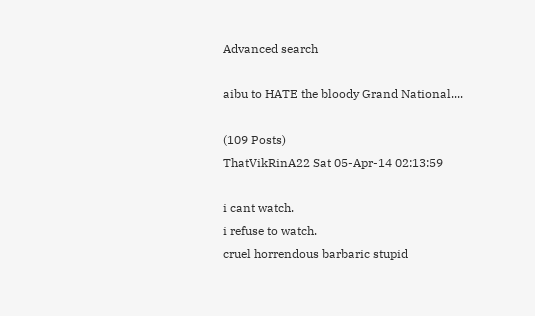Advanced search

aibu to HATE the bloody Grand National....

(109 Posts)
ThatVikRinA22 Sat 05-Apr-14 02:13:59

i cant watch.
i refuse to watch.
cruel horrendous barbaric stupid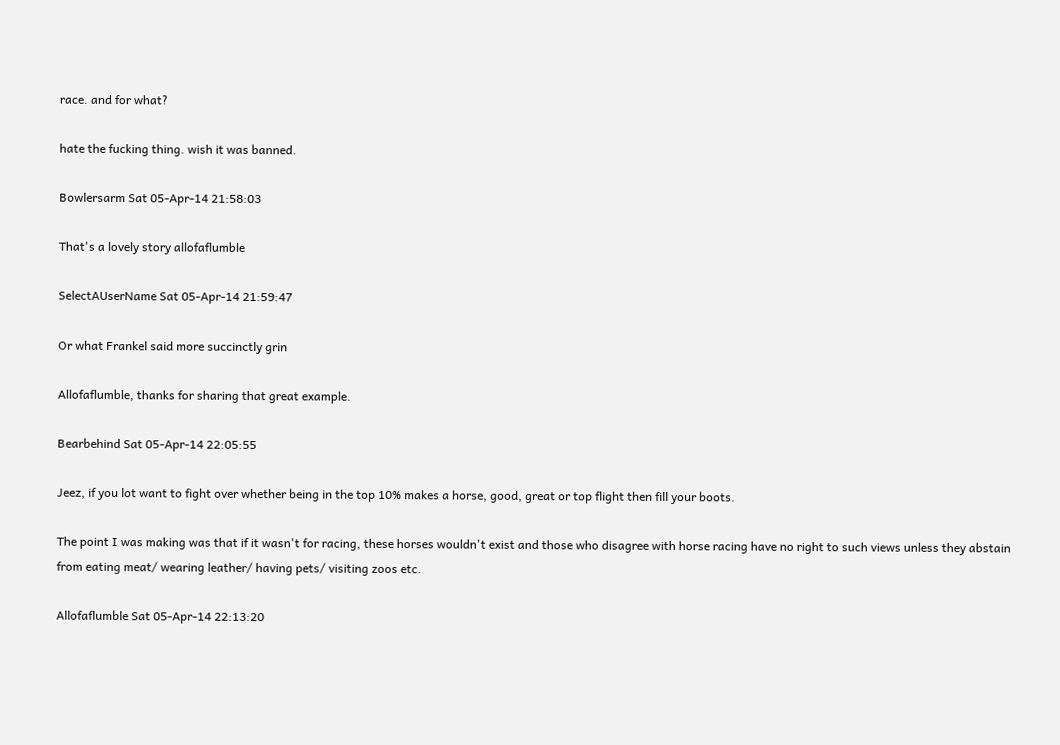race. and for what?

hate the fucking thing. wish it was banned.

Bowlersarm Sat 05-Apr-14 21:58:03

That's a lovely story allofaflumble

SelectAUserName Sat 05-Apr-14 21:59:47

Or what Frankel said more succinctly grin

Allofaflumble, thanks for sharing that great example.

Bearbehind Sat 05-Apr-14 22:05:55

Jeez, if you lot want to fight over whether being in the top 10% makes a horse, good, great or top flight then fill your boots.

The point I was making was that if it wasn't for racing, these horses wouldn't exist and those who disagree with horse racing have no right to such views unless they abstain from eating meat/ wearing leather/ having pets/ visiting zoos etc.

Allofaflumble Sat 05-Apr-14 22:13:20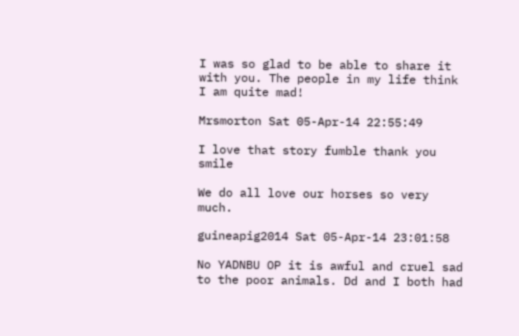I was so glad to be able to share it with you. The people in my life think I am quite mad!

Mrsmorton Sat 05-Apr-14 22:55:49

I love that story fumble thank you smile

We do all love our horses so very much.

guineapig2014 Sat 05-Apr-14 23:01:58

No YADNBU OP it is awful and cruel sad to the poor animals. Dd and I both had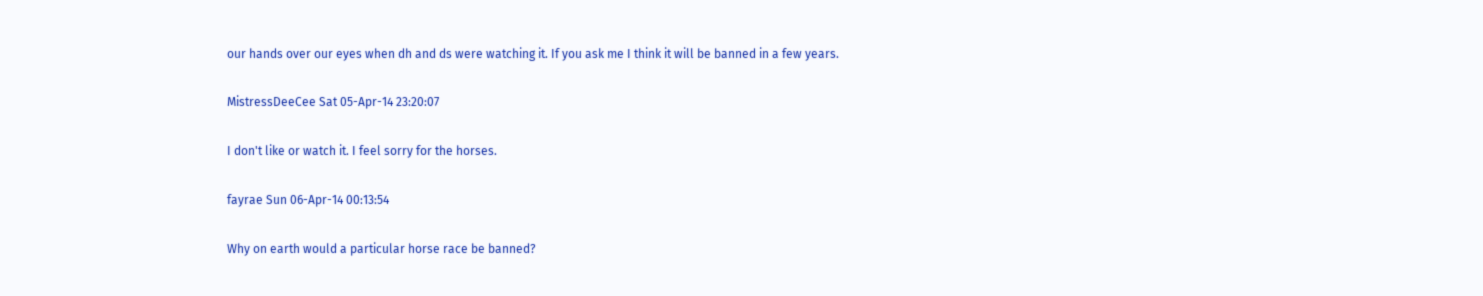our hands over our eyes when dh and ds were watching it. If you ask me I think it will be banned in a few years.

MistressDeeCee Sat 05-Apr-14 23:20:07

I don't like or watch it. I feel sorry for the horses.

fayrae Sun 06-Apr-14 00:13:54

Why on earth would a particular horse race be banned?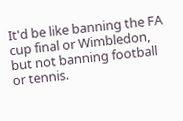It'd be like banning the FA cup final or Wimbledon, but not banning football or tennis.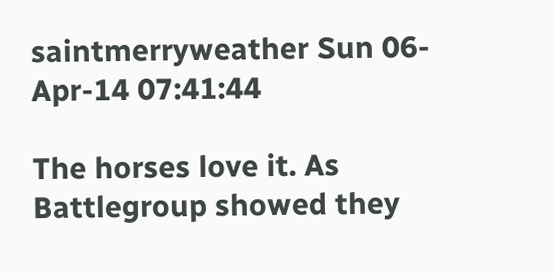saintmerryweather Sun 06-Apr-14 07:41:44

The horses love it. As Battlegroup showed they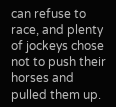can refuse to race, and plenty of jockeys chose not to push their horses and pulled them up.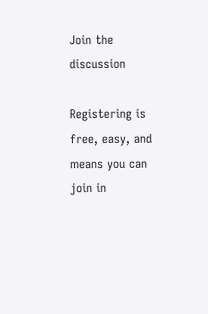Join the discussion

Registering is free, easy, and means you can join in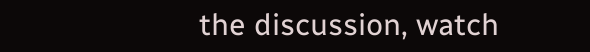the discussion, watch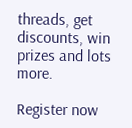threads, get discounts, win prizes and lots more.

Register now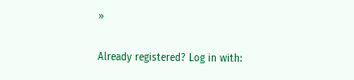»

Already registered? Log in with: